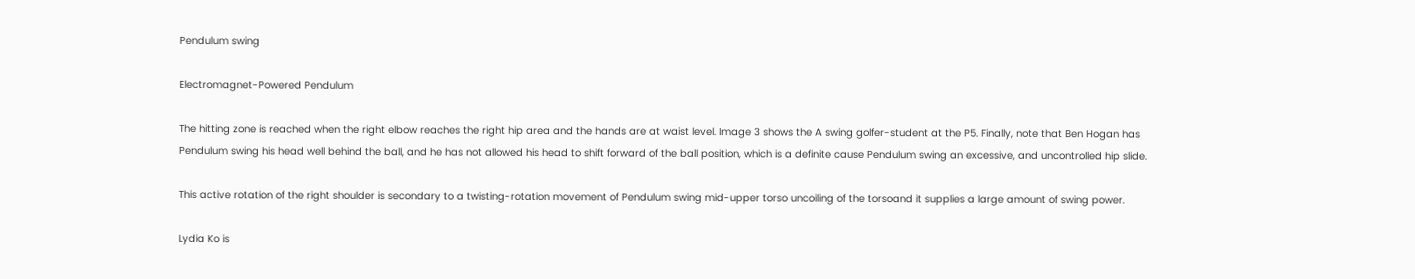Pendulum swing

Electromagnet-Powered Pendulum

The hitting zone is reached when the right elbow reaches the right hip area and the hands are at waist level. Image 3 shows the A swing golfer-student at the P5. Finally, note that Ben Hogan has Pendulum swing his head well behind the ball, and he has not allowed his head to shift forward of the ball position, which is a definite cause Pendulum swing an excessive, and uncontrolled hip slide.

This active rotation of the right shoulder is secondary to a twisting-rotation movement of Pendulum swing mid-upper torso uncoiling of the torsoand it supplies a large amount of swing power.

Lydia Ko is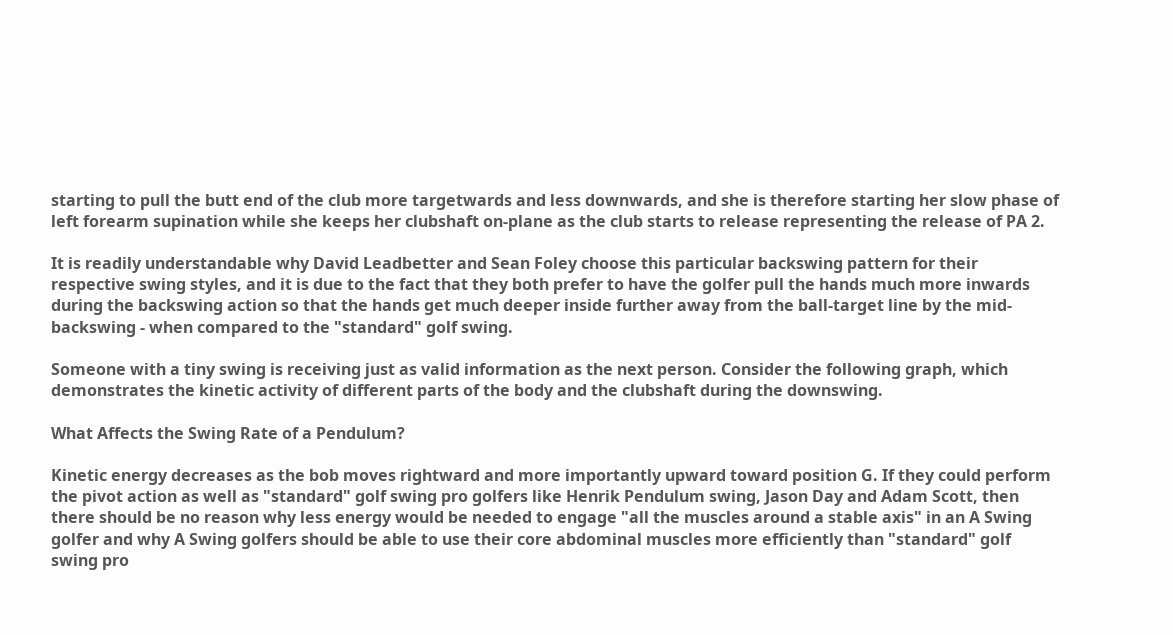starting to pull the butt end of the club more targetwards and less downwards, and she is therefore starting her slow phase of left forearm supination while she keeps her clubshaft on-plane as the club starts to release representing the release of PA 2.

It is readily understandable why David Leadbetter and Sean Foley choose this particular backswing pattern for their respective swing styles, and it is due to the fact that they both prefer to have the golfer pull the hands much more inwards during the backswing action so that the hands get much deeper inside further away from the ball-target line by the mid-backswing - when compared to the "standard" golf swing.

Someone with a tiny swing is receiving just as valid information as the next person. Consider the following graph, which demonstrates the kinetic activity of different parts of the body and the clubshaft during the downswing.

What Affects the Swing Rate of a Pendulum?

Kinetic energy decreases as the bob moves rightward and more importantly upward toward position G. If they could perform the pivot action as well as "standard" golf swing pro golfers like Henrik Pendulum swing, Jason Day and Adam Scott, then there should be no reason why less energy would be needed to engage "all the muscles around a stable axis" in an A Swing golfer and why A Swing golfers should be able to use their core abdominal muscles more efficiently than "standard" golf swing pro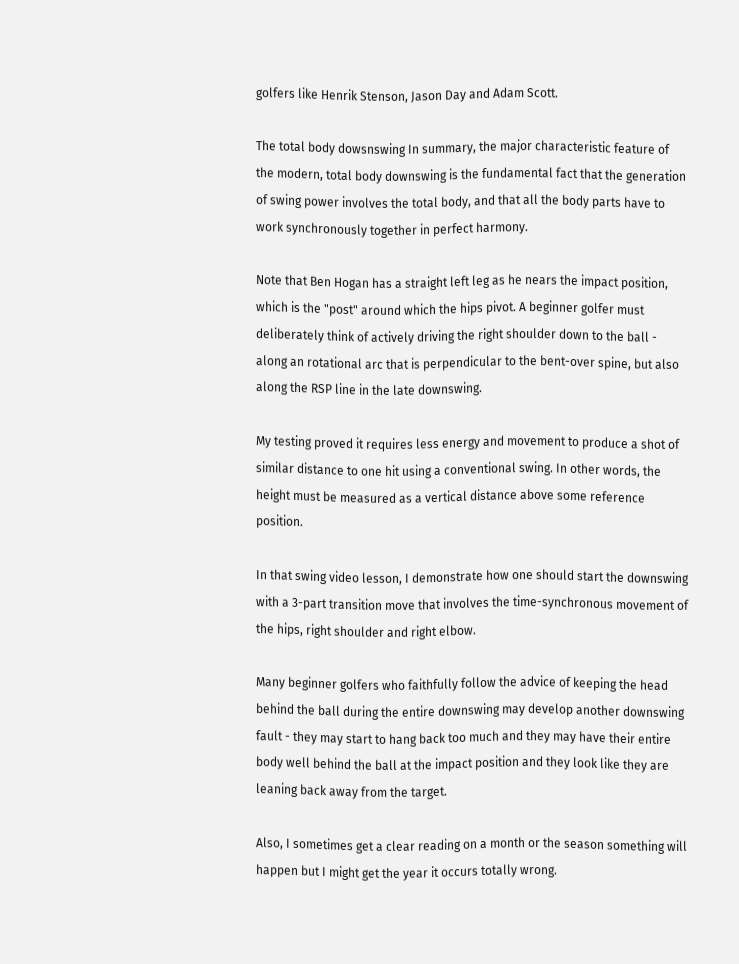golfers like Henrik Stenson, Jason Day and Adam Scott.

The total body dowsnswing In summary, the major characteristic feature of the modern, total body downswing is the fundamental fact that the generation of swing power involves the total body, and that all the body parts have to work synchronously together in perfect harmony.

Note that Ben Hogan has a straight left leg as he nears the impact position, which is the "post" around which the hips pivot. A beginner golfer must deliberately think of actively driving the right shoulder down to the ball - along an rotational arc that is perpendicular to the bent-over spine, but also along the RSP line in the late downswing.

My testing proved it requires less energy and movement to produce a shot of similar distance to one hit using a conventional swing. In other words, the height must be measured as a vertical distance above some reference position.

In that swing video lesson, I demonstrate how one should start the downswing with a 3-part transition move that involves the time-synchronous movement of the hips, right shoulder and right elbow.

Many beginner golfers who faithfully follow the advice of keeping the head behind the ball during the entire downswing may develop another downswing fault - they may start to hang back too much and they may have their entire body well behind the ball at the impact position and they look like they are leaning back away from the target.

Also, I sometimes get a clear reading on a month or the season something will happen but I might get the year it occurs totally wrong.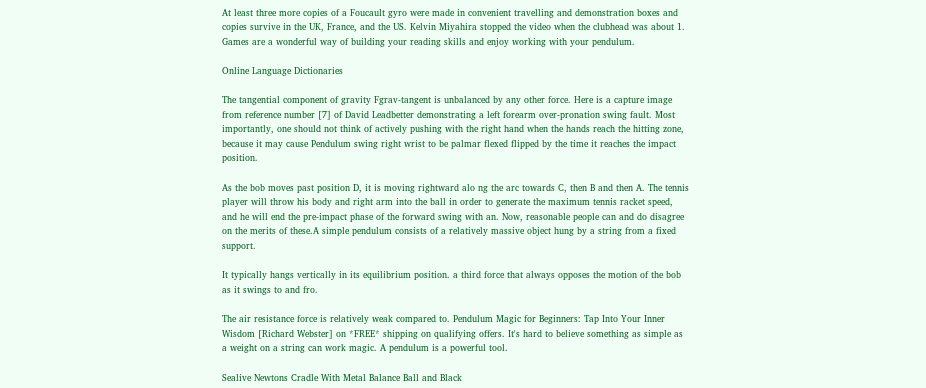At least three more copies of a Foucault gyro were made in convenient travelling and demonstration boxes and copies survive in the UK, France, and the US. Kelvin Miyahira stopped the video when the clubhead was about 1. Games are a wonderful way of building your reading skills and enjoy working with your pendulum.

Online Language Dictionaries

The tangential component of gravity Fgrav-tangent is unbalanced by any other force. Here is a capture image from reference number [7] of David Leadbetter demonstrating a left forearm over-pronation swing fault. Most importantly, one should not think of actively pushing with the right hand when the hands reach the hitting zone, because it may cause Pendulum swing right wrist to be palmar flexed flipped by the time it reaches the impact position.

As the bob moves past position D, it is moving rightward alo ng the arc towards C, then B and then A. The tennis player will throw his body and right arm into the ball in order to generate the maximum tennis racket speed, and he will end the pre-impact phase of the forward swing with an. Now, reasonable people can and do disagree on the merits of these.A simple pendulum consists of a relatively massive object hung by a string from a fixed support.

It typically hangs vertically in its equilibrium position. a third force that always opposes the motion of the bob as it swings to and fro.

The air resistance force is relatively weak compared to. Pendulum Magic for Beginners: Tap Into Your Inner Wisdom [Richard Webster] on *FREE* shipping on qualifying offers. It's hard to believe something as simple as a weight on a string can work magic. A pendulum is a powerful tool.

Sealive Newtons Cradle With Metal Balance Ball and Black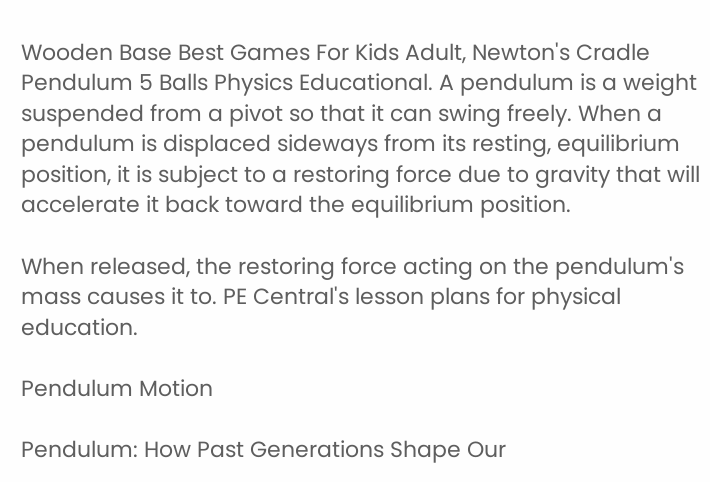Wooden Base Best Games For Kids Adult, Newton's Cradle Pendulum 5 Balls Physics Educational. A pendulum is a weight suspended from a pivot so that it can swing freely. When a pendulum is displaced sideways from its resting, equilibrium position, it is subject to a restoring force due to gravity that will accelerate it back toward the equilibrium position.

When released, the restoring force acting on the pendulum's mass causes it to. PE Central's lesson plans for physical education.

Pendulum Motion

Pendulum: How Past Generations Shape Our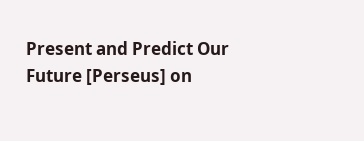Present and Predict Our Future [Perseus] on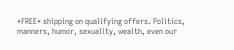*FREE* shipping on qualifying offers. Politics, manners, humor, sexuality, wealth, even our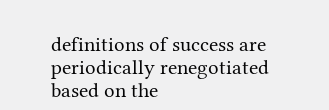definitions of success are periodically renegotiated based on the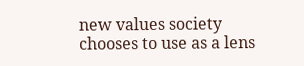new values society chooses to use as a lens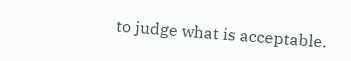to judge what is acceptable.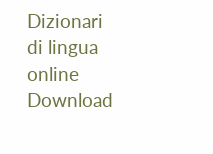Dizionari di lingua online Download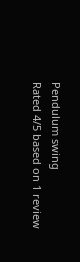Pendulum swing
Rated 4/5 based on 1 review